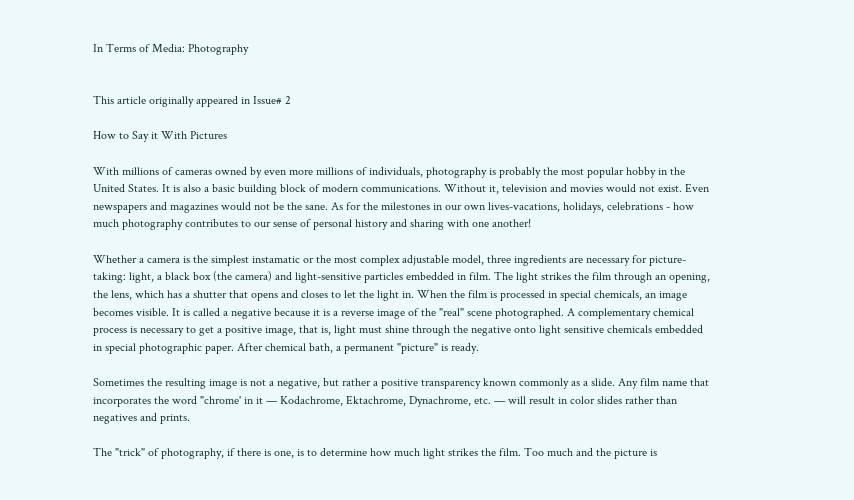In Terms of Media: Photography


This article originally appeared in Issue# 2

How to Say it With Pictures

With millions of cameras owned by even more millions of individuals, photography is probably the most popular hobby in the United States. It is also a basic building block of modern communications. Without it, television and movies would not exist. Even newspapers and magazines would not be the sane. As for the milestones in our own lives-vacations, holidays, celebrations - how much photography contributes to our sense of personal history and sharing with one another!

Whether a camera is the simplest instamatic or the most complex adjustable model, three ingredients are necessary for picture-taking: light, a black box (the camera) and light-sensitive particles embedded in film. The light strikes the film through an opening, the lens, which has a shutter that opens and closes to let the light in. When the film is processed in special chemicals, an image becomes visible. It is called a negative because it is a reverse image of the "real" scene photographed. A complementary chemical process is necessary to get a positive image, that is, light must shine through the negative onto light sensitive chemicals embedded in special photographic paper. After chemical bath, a permanent "picture" is ready.

Sometimes the resulting image is not a negative, but rather a positive transparency known commonly as a slide. Any film name that incorporates the word "chrome' in it — Kodachrome, Ektachrome, Dynachrome, etc. — will result in color slides rather than negatives and prints.

The "trick" of photography, if there is one, is to determine how much light strikes the film. Too much and the picture is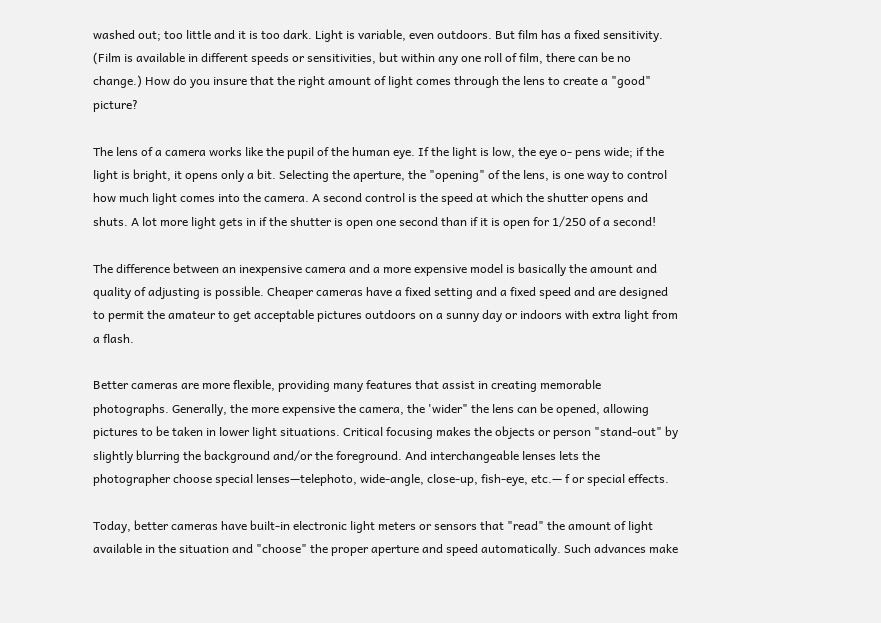washed out; too little and it is too dark. Light is variable, even outdoors. But film has a fixed sensitivity. (Film is available in different speeds or sensitivities, but within any one roll of film, there can be no change.) How do you insure that the right amount of light comes through the lens to create a "good" picture?

The lens of a camera works like the pupil of the human eye. If the light is low, the eye o- pens wide; if the light is bright, it opens only a bit. Selecting the aperture, the "opening" of the lens, is one way to control how much light comes into the camera. A second control is the speed at which the shutter opens and shuts. A lot more light gets in if the shutter is open one second than if it is open for 1/250 of a second!

The difference between an inexpensive camera and a more expensive model is basically the amount and quality of adjusting is possible. Cheaper cameras have a fixed setting and a fixed speed and are designed to permit the amateur to get acceptable pictures outdoors on a sunny day or indoors with extra light from a flash.

Better cameras are more flexible, providing many features that assist in creating memorable photographs. Generally, the more expensive the camera, the 'wider" the lens can be opened, allowing pictures to be taken in lower light situations. Critical focusing makes the objects or person "stand-out" by slightly blurring the background and/or the foreground. And interchangeable lenses lets the photographer choose special lenses—telephoto, wide-angle, close-up, fish-eye, etc.— f or special effects.

Today, better cameras have built-in electronic light meters or sensors that "read" the amount of light available in the situation and "choose" the proper aperture and speed automatically. Such advances make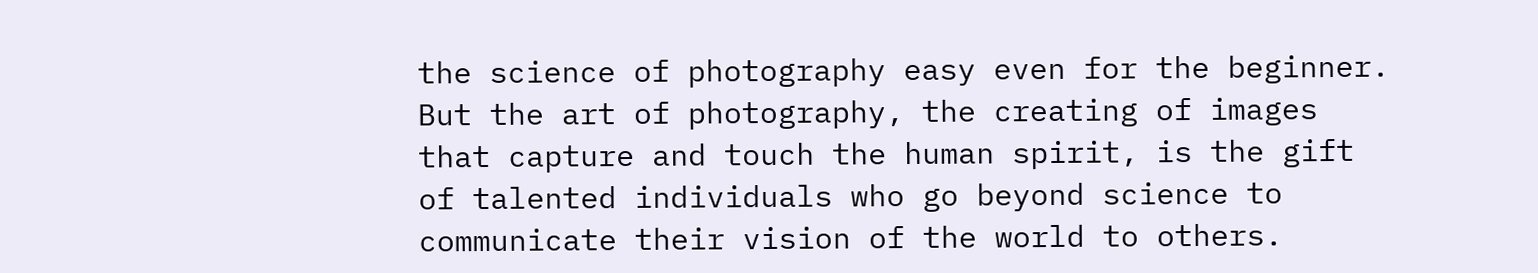the science of photography easy even for the beginner. But the art of photography, the creating of images that capture and touch the human spirit, is the gift of talented individuals who go beyond science to communicate their vision of the world to others.